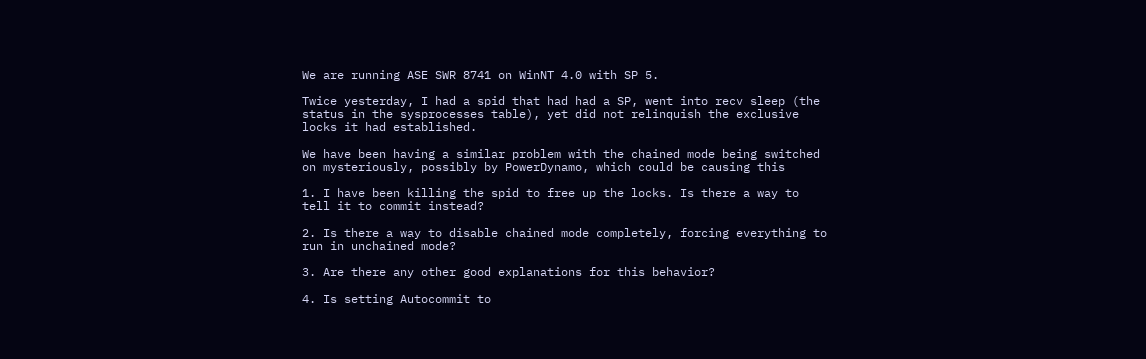We are running ASE SWR 8741 on WinNT 4.0 with SP 5.

Twice yesterday, I had a spid that had had a SP, went into recv sleep (the
status in the sysprocesses table), yet did not relinquish the exclusive
locks it had established.

We have been having a similar problem with the chained mode being switched
on mysteriously, possibly by PowerDynamo, which could be causing this

1. I have been killing the spid to free up the locks. Is there a way to
tell it to commit instead?

2. Is there a way to disable chained mode completely, forcing everything to
run in unchained mode?

3. Are there any other good explanations for this behavior?

4. Is setting Autocommit to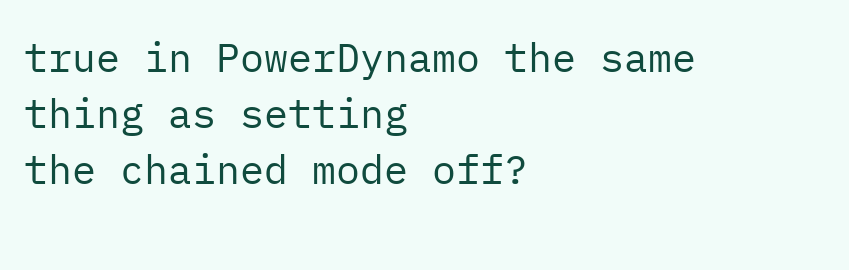true in PowerDynamo the same thing as setting
the chained mode off?